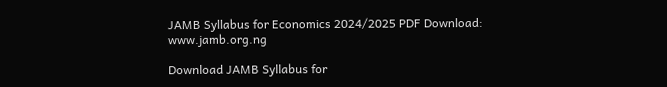JAMB Syllabus for Economics 2024/2025 PDF Download: www.jamb.org.ng

Download JAMB Syllabus for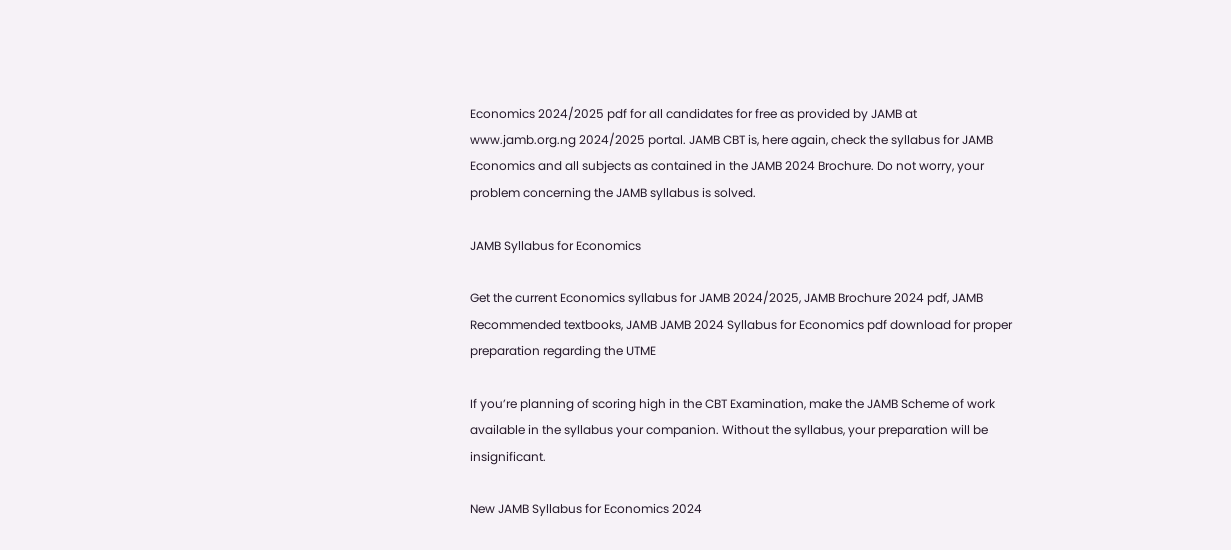Economics 2024/2025 pdf for all candidates for free as provided by JAMB at www.jamb.org.ng 2024/2025 portal. JAMB CBT is, here again, check the syllabus for JAMB Economics and all subjects as contained in the JAMB 2024 Brochure. Do not worry, your problem concerning the JAMB syllabus is solved.

JAMB Syllabus for Economics

Get the current Economics syllabus for JAMB 2024/2025, JAMB Brochure 2024 pdf, JAMB Recommended textbooks, JAMB JAMB 2024 Syllabus for Economics pdf download for proper preparation regarding the UTME

If you’re planning of scoring high in the CBT Examination, make the JAMB Scheme of work available in the syllabus your companion. Without the syllabus, your preparation will be insignificant.

New JAMB Syllabus for Economics 2024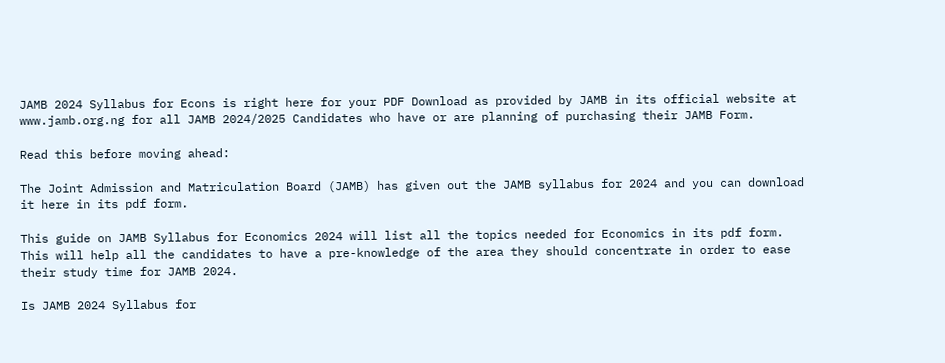JAMB 2024 Syllabus for Econs is right here for your PDF Download as provided by JAMB in its official website at www.jamb.org.ng for all JAMB 2024/2025 Candidates who have or are planning of purchasing their JAMB Form.

Read this before moving ahead:

The Joint Admission and Matriculation Board (JAMB) has given out the JAMB syllabus for 2024 and you can download it here in its pdf form.

This guide on JAMB Syllabus for Economics 2024 will list all the topics needed for Economics in its pdf form. This will help all the candidates to have a pre-knowledge of the area they should concentrate in order to ease their study time for JAMB 2024.

Is JAMB 2024 Syllabus for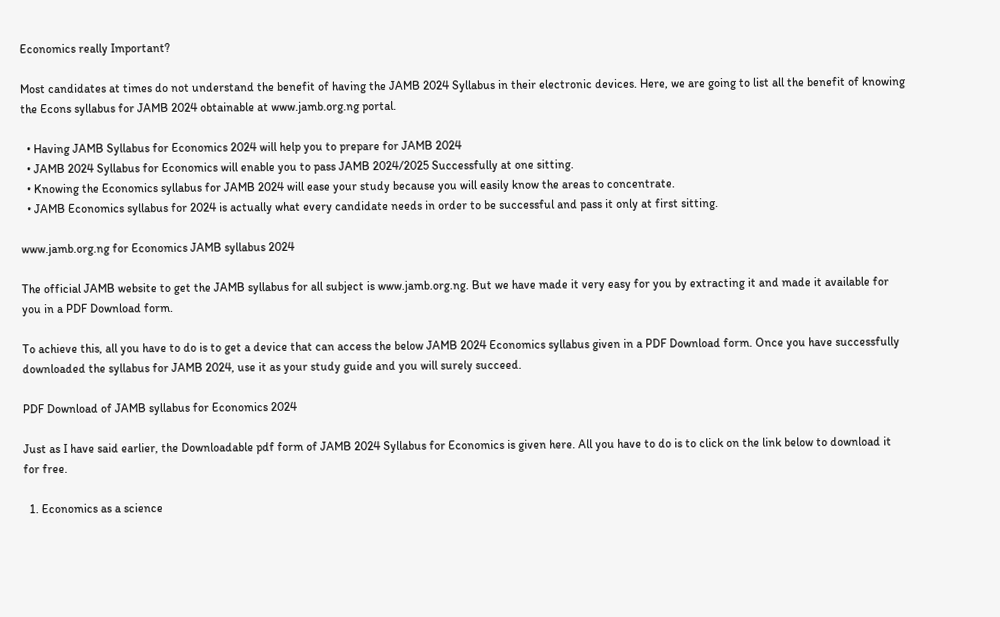Economics really Important?

Most candidates at times do not understand the benefit of having the JAMB 2024 Syllabus in their electronic devices. Here, we are going to list all the benefit of knowing the Econs syllabus for JAMB 2024 obtainable at www.jamb.org.ng portal.

  • Having JAMB Syllabus for Economics 2024 will help you to prepare for JAMB 2024
  • JAMB 2024 Syllabus for Economics will enable you to pass JAMB 2024/2025 Successfully at one sitting.
  • Knowing the Economics syllabus for JAMB 2024 will ease your study because you will easily know the areas to concentrate.
  • JAMB Economics syllabus for 2024 is actually what every candidate needs in order to be successful and pass it only at first sitting.

www.jamb.org.ng for Economics JAMB syllabus 2024

The official JAMB website to get the JAMB syllabus for all subject is www.jamb.org.ng. But we have made it very easy for you by extracting it and made it available for you in a PDF Download form.

To achieve this, all you have to do is to get a device that can access the below JAMB 2024 Economics syllabus given in a PDF Download form. Once you have successfully downloaded the syllabus for JAMB 2024, use it as your study guide and you will surely succeed.

PDF Download of JAMB syllabus for Economics 2024

Just as I have said earlier, the Downloadable pdf form of JAMB 2024 Syllabus for Economics is given here. All you have to do is to click on the link below to download it for free.

  1. Economics as a science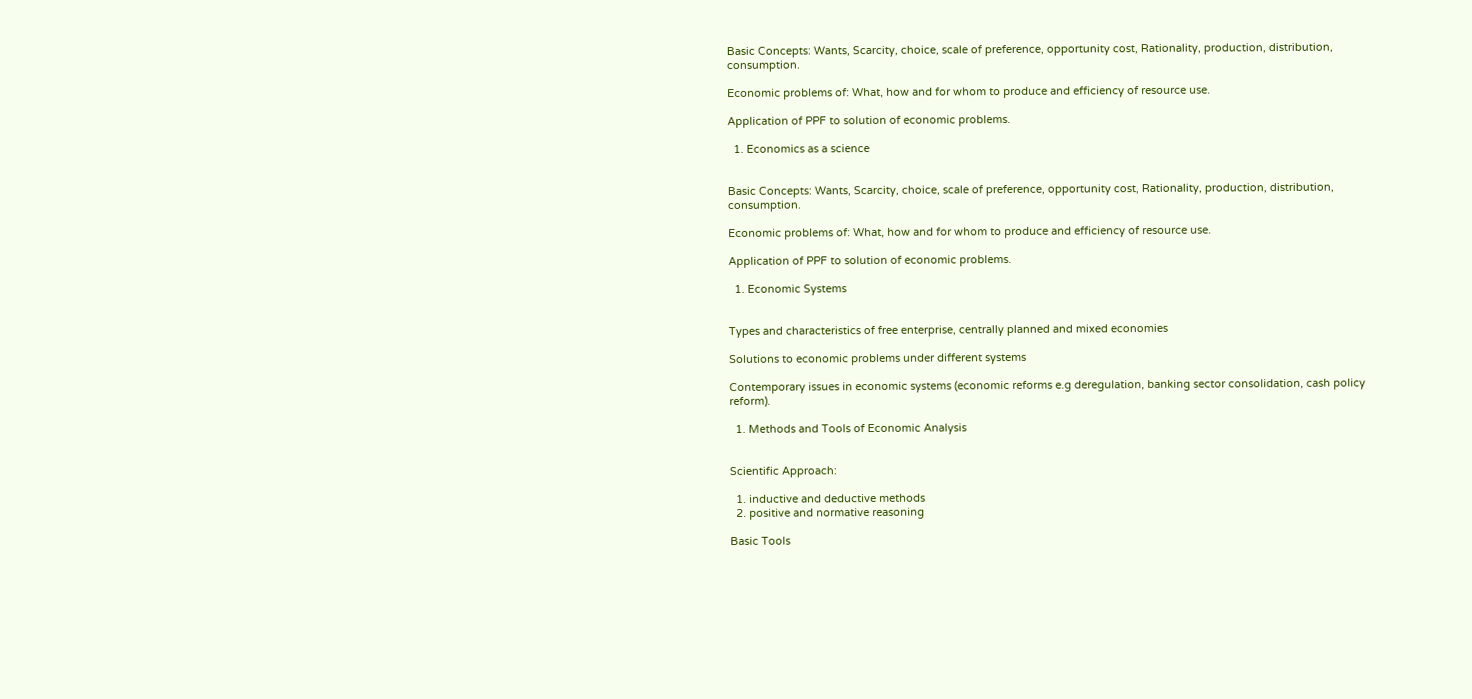Basic Concepts: Wants, Scarcity, choice, scale of preference, opportunity cost, Rationality, production, distribution, consumption.

Economic problems of: What, how and for whom to produce and efficiency of resource use.

Application of PPF to solution of economic problems.

  1. Economics as a science


Basic Concepts: Wants, Scarcity, choice, scale of preference, opportunity cost, Rationality, production, distribution, consumption.

Economic problems of: What, how and for whom to produce and efficiency of resource use.

Application of PPF to solution of economic problems.

  1. Economic Systems


Types and characteristics of free enterprise, centrally planned and mixed economies

Solutions to economic problems under different systems

Contemporary issues in economic systems (economic reforms e.g deregulation, banking sector consolidation, cash policy reform).

  1. Methods and Tools of Economic Analysis


Scientific Approach:

  1. inductive and deductive methods
  2. positive and normative reasoning

Basic Tools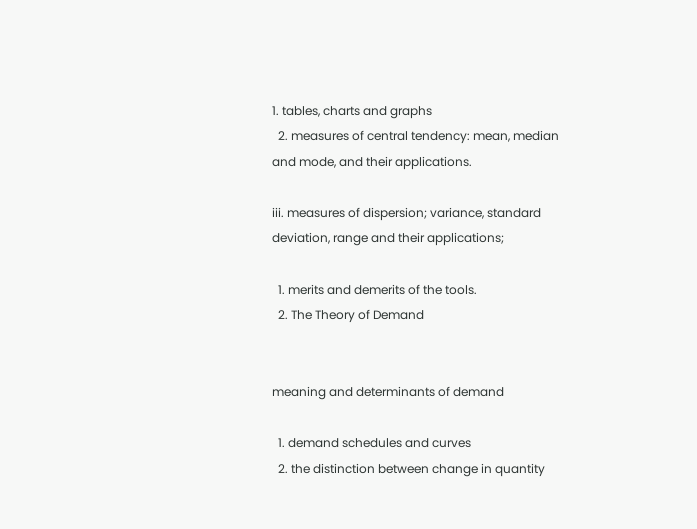1. tables, charts and graphs
  2. measures of central tendency: mean, median and mode, and their applications.

iii. measures of dispersion; variance, standard deviation, range and their applications;

  1. merits and demerits of the tools.
  2. The Theory of Demand


meaning and determinants of demand

  1. demand schedules and curves
  2. the distinction between change in quantity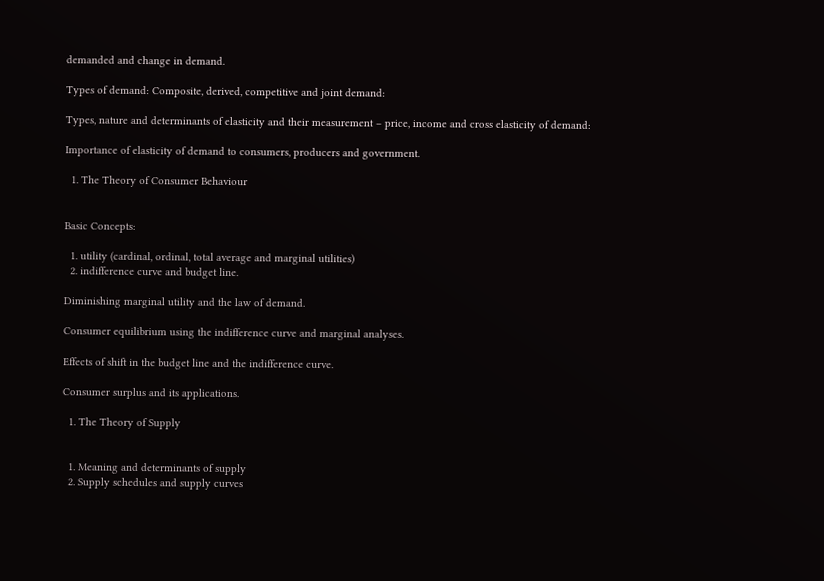demanded and change in demand.

Types of demand: Composite, derived, competitive and joint demand:

Types, nature and determinants of elasticity and their measurement – price, income and cross elasticity of demand:

Importance of elasticity of demand to consumers, producers and government.

  1. The Theory of Consumer Behaviour


Basic Concepts:

  1. utility (cardinal, ordinal, total average and marginal utilities)
  2. indifference curve and budget line.

Diminishing marginal utility and the law of demand.

Consumer equilibrium using the indifference curve and marginal analyses.

Effects of shift in the budget line and the indifference curve.

Consumer surplus and its applications.

  1. The Theory of Supply


  1. Meaning and determinants of supply
  2. Supply schedules and supply curves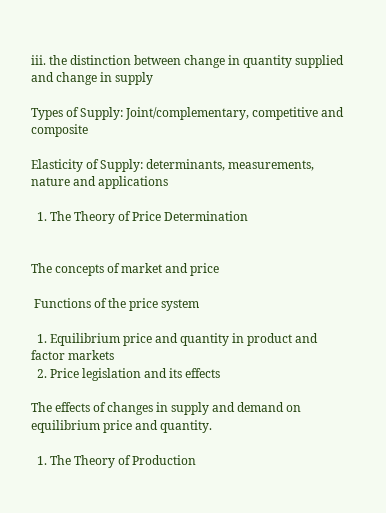iii. the distinction between change in quantity supplied and change in supply

Types of Supply: Joint/complementary, competitive and composite

Elasticity of Supply: determinants, measurements, nature and applications

  1. The Theory of Price Determination


The concepts of market and price

 Functions of the price system

  1. Equilibrium price and quantity in product and factor markets
  2. Price legislation and its effects

The effects of changes in supply and demand on equilibrium price and quantity.

  1. The Theory of Production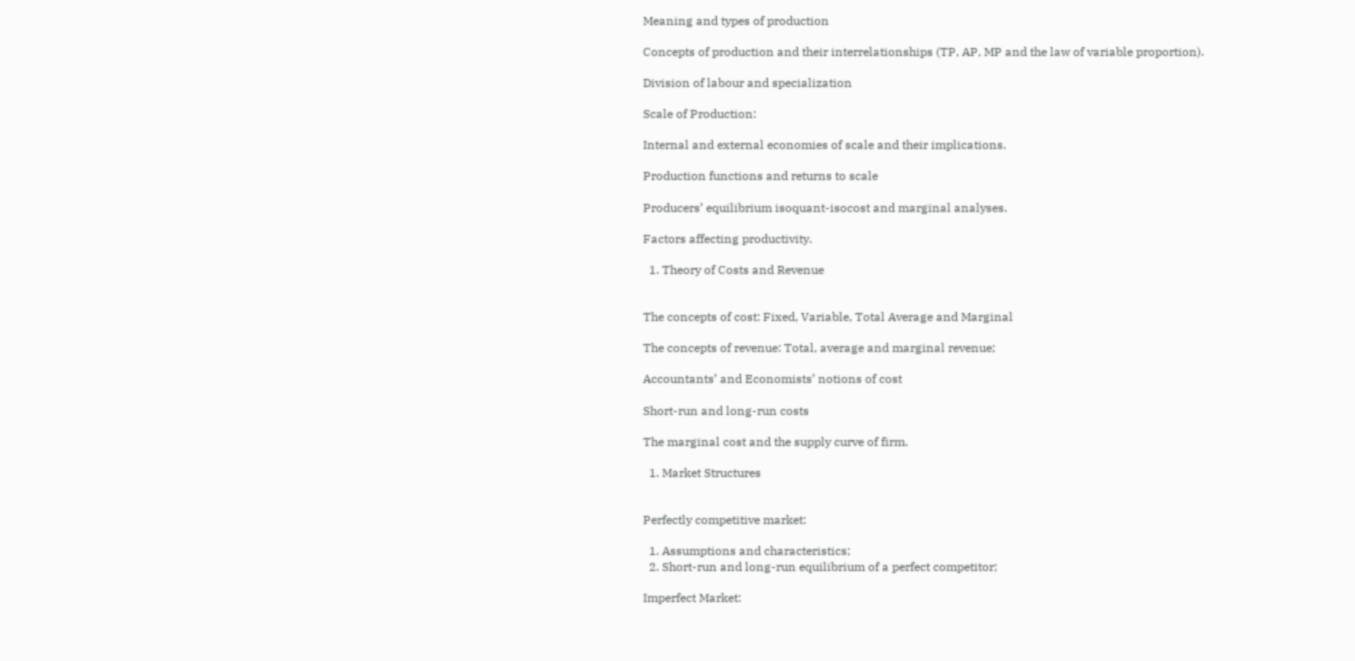Meaning and types of production

Concepts of production and their interrelationships (TP, AP, MP and the law of variable proportion).

Division of labour and specialization

Scale of Production:

Internal and external economies of scale and their implications.

Production functions and returns to scale

Producers’ equilibrium isoquant-isocost and marginal analyses.

Factors affecting productivity.

  1. Theory of Costs and Revenue


The concepts of cost: Fixed, Variable, Total Average and Marginal

The concepts of revenue: Total, average and marginal revenue;

Accountants’ and Economists’ notions of cost

Short-run and long-run costs

The marginal cost and the supply curve of firm.

  1. Market Structures


Perfectly competitive market:

  1. Assumptions and characteristics;
  2. Short-run and long-run equilibrium of a perfect competitor;

Imperfect Market: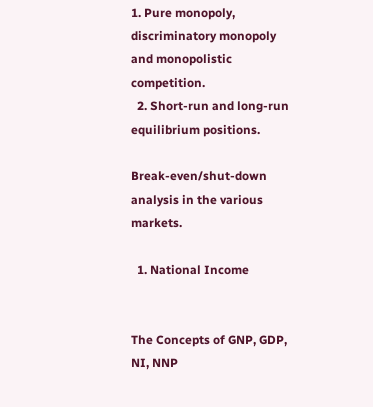1. Pure monopoly, discriminatory monopoly and monopolistic competition.
  2. Short-run and long-run equilibrium positions.

Break-even/shut-down analysis in the various markets.

  1. National Income


The Concepts of GNP, GDP, NI, NNP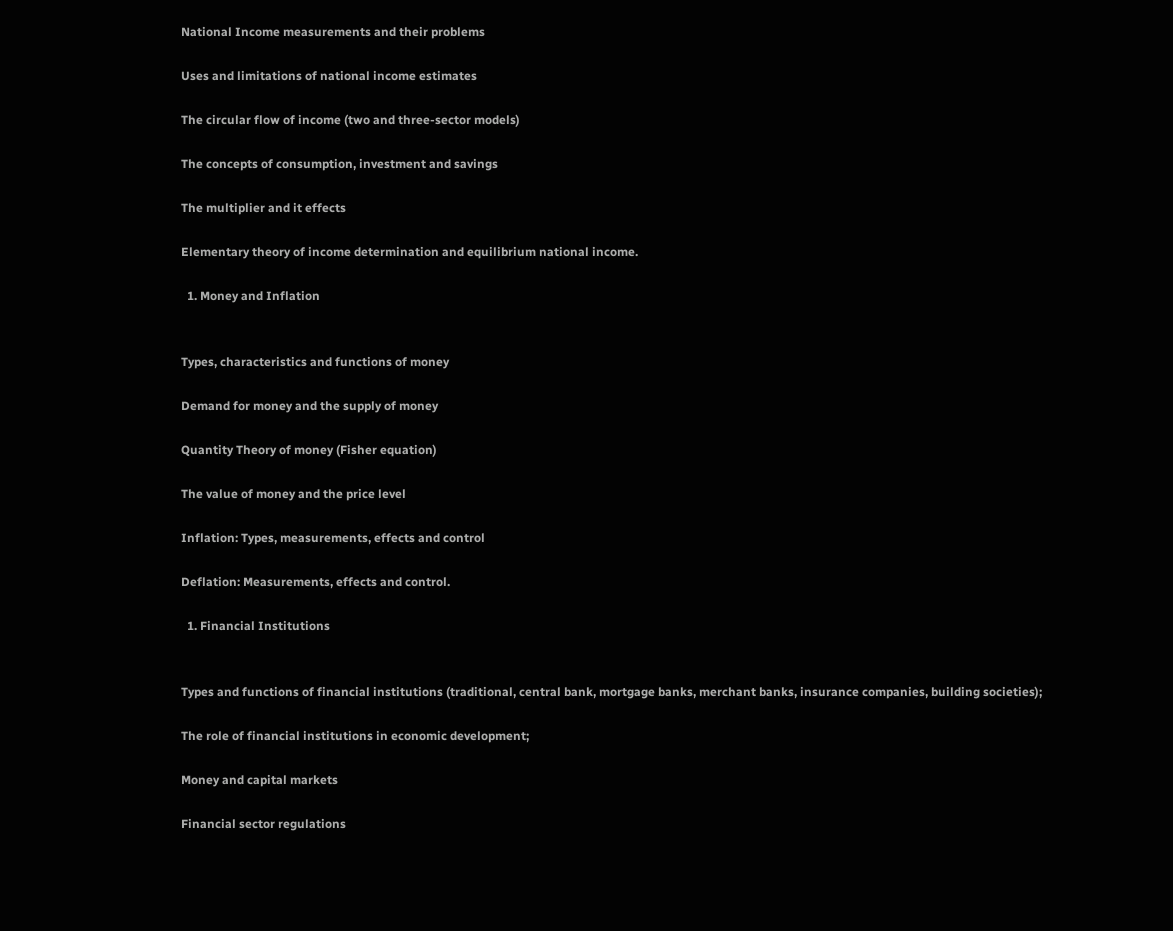National Income measurements and their problems

Uses and limitations of national income estimates

The circular flow of income (two and three-sector models)

The concepts of consumption, investment and savings

The multiplier and it effects

Elementary theory of income determination and equilibrium national income.

  1. Money and Inflation


Types, characteristics and functions of money

Demand for money and the supply of money

Quantity Theory of money (Fisher equation)

The value of money and the price level

Inflation: Types, measurements, effects and control

Deflation: Measurements, effects and control.

  1. Financial Institutions


Types and functions of financial institutions (traditional, central bank, mortgage banks, merchant banks, insurance companies, building societies);

The role of financial institutions in economic development;

Money and capital markets

Financial sector regulations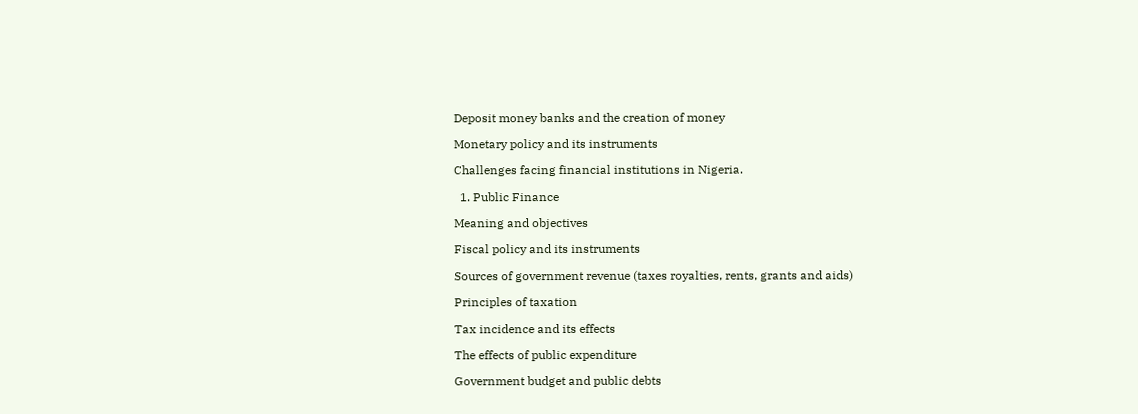Deposit money banks and the creation of money

Monetary policy and its instruments

Challenges facing financial institutions in Nigeria.

  1. Public Finance

Meaning and objectives

Fiscal policy and its instruments

Sources of government revenue (taxes royalties, rents, grants and aids)

Principles of taxation

Tax incidence and its effects

The effects of public expenditure

Government budget and public debts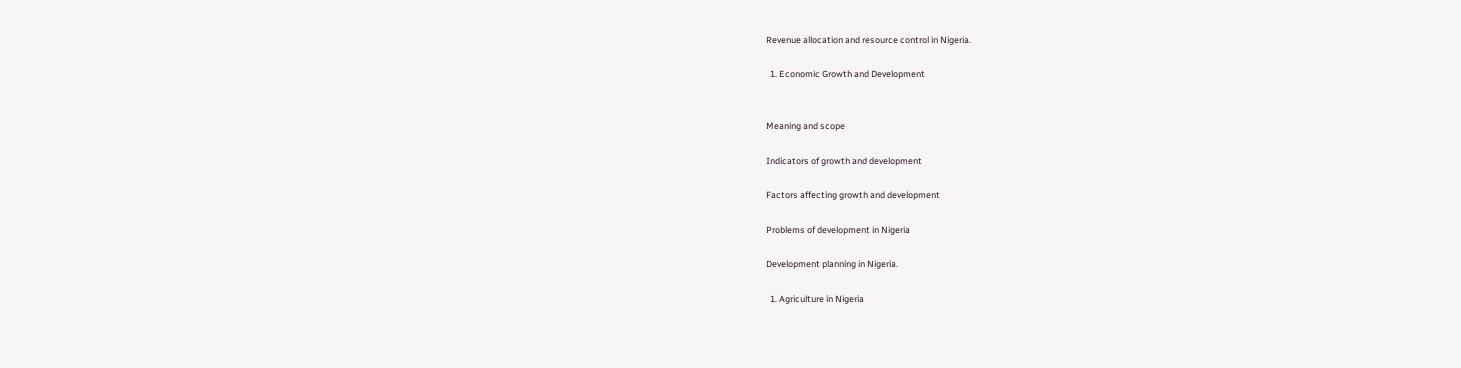Revenue allocation and resource control in Nigeria.

  1. Economic Growth and Development


Meaning and scope

Indicators of growth and development

Factors affecting growth and development

Problems of development in Nigeria

Development planning in Nigeria.

  1. Agriculture in Nigeria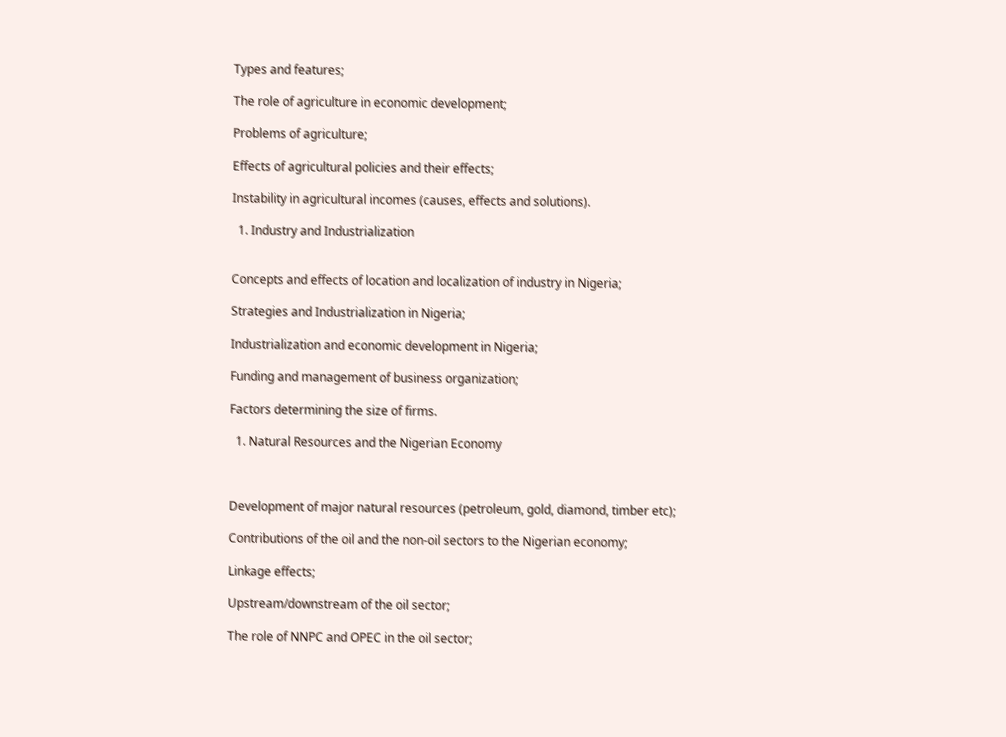Types and features;

The role of agriculture in economic development;

Problems of agriculture;

Effects of agricultural policies and their effects;

Instability in agricultural incomes (causes, effects and solutions).

  1. Industry and Industrialization


Concepts and effects of location and localization of industry in Nigeria;

Strategies and Industrialization in Nigeria;

Industrialization and economic development in Nigeria;

Funding and management of business organization;

Factors determining the size of firms.

  1. Natural Resources and the Nigerian Economy



Development of major natural resources (petroleum, gold, diamond, timber etc);

Contributions of the oil and the non-oil sectors to the Nigerian economy;

Linkage effects;

Upstream/downstream of the oil sector;

The role of NNPC and OPEC in the oil sector;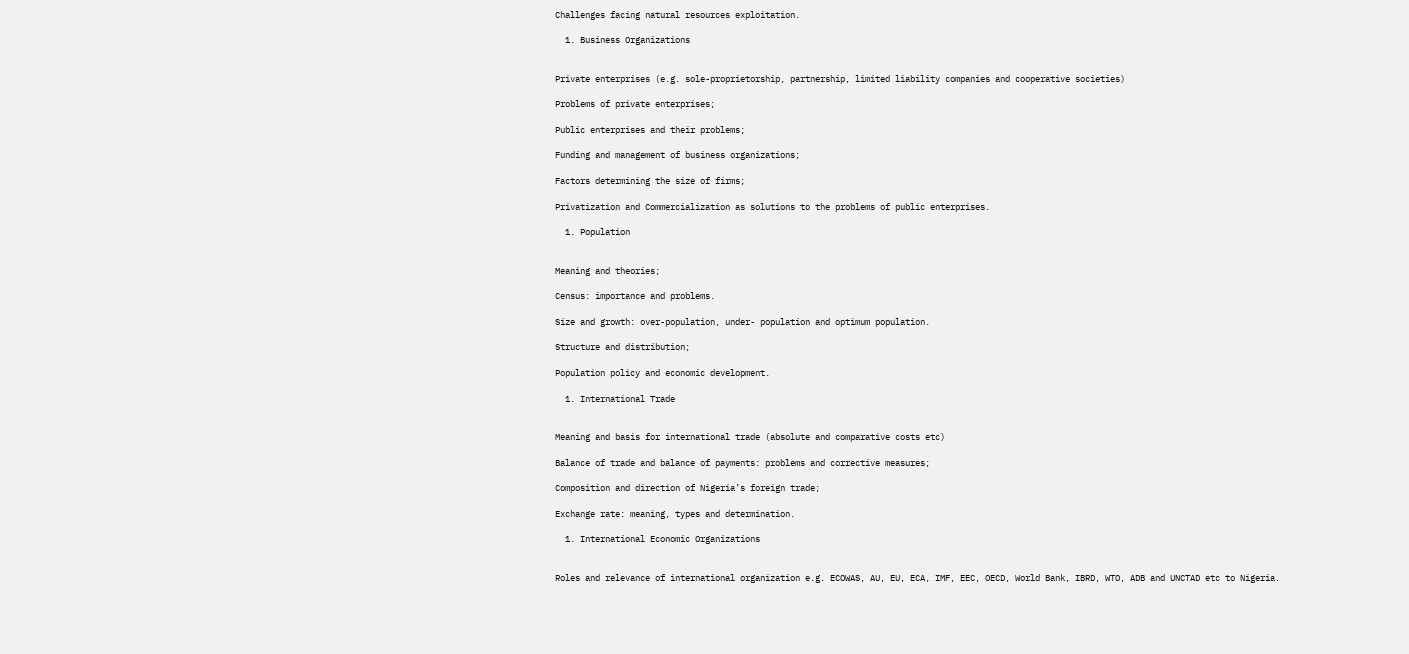Challenges facing natural resources exploitation.

  1. Business Organizations


Private enterprises (e.g. sole-proprietorship, partnership, limited liability companies and cooperative societies)

Problems of private enterprises;

Public enterprises and their problems;

Funding and management of business organizations;

Factors determining the size of firms;

Privatization and Commercialization as solutions to the problems of public enterprises.

  1. Population


Meaning and theories;

Census: importance and problems.

Size and growth: over-population, under- population and optimum population.

Structure and distribution;

Population policy and economic development.

  1. International Trade


Meaning and basis for international trade (absolute and comparative costs etc)

Balance of trade and balance of payments: problems and corrective measures;

Composition and direction of Nigeria’s foreign trade;

Exchange rate: meaning, types and determination.

  1. International Economic Organizations


Roles and relevance of international organization e.g. ECOWAS, AU, EU, ECA, IMF, EEC, OECD, World Bank, IBRD, WTO, ADB and UNCTAD etc to Nigeria.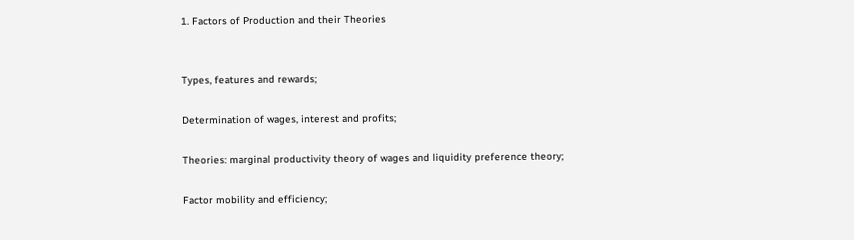1. Factors of Production and their Theories


Types, features and rewards;

Determination of wages, interest and profits;

Theories: marginal productivity theory of wages and liquidity preference theory;

Factor mobility and efficiency;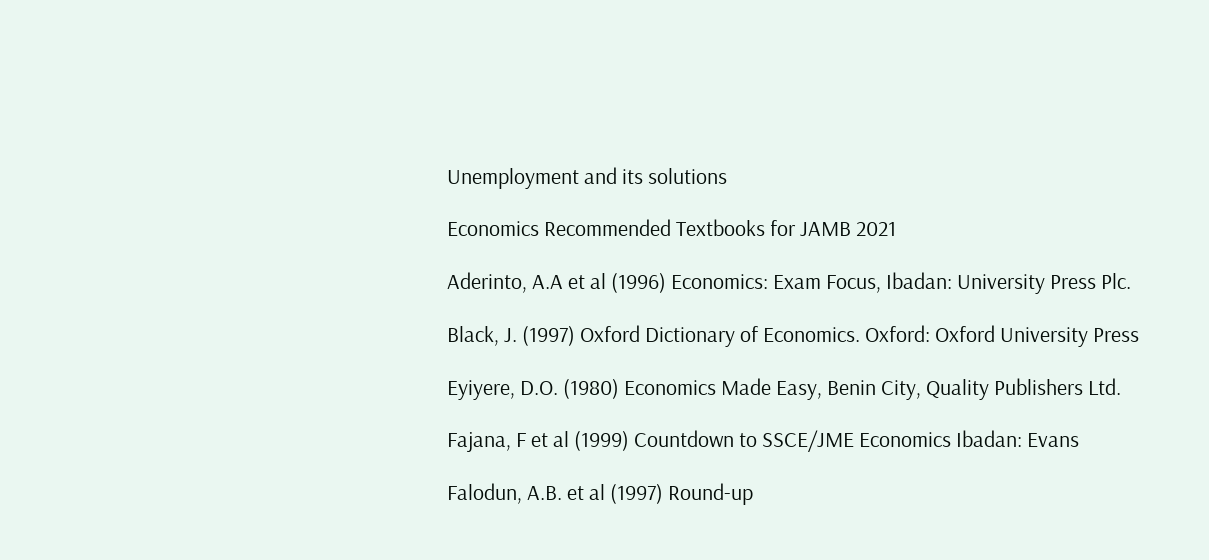Unemployment and its solutions

Economics Recommended Textbooks for JAMB 2021

Aderinto, A.A et al (1996) Economics: Exam Focus, Ibadan: University Press Plc.

Black, J. (1997) Oxford Dictionary of Economics. Oxford: Oxford University Press

Eyiyere, D.O. (1980) Economics Made Easy, Benin City, Quality Publishers Ltd.

Fajana, F et al (1999) Countdown to SSCE/JME Economics Ibadan: Evans

Falodun, A.B. et al (1997) Round-up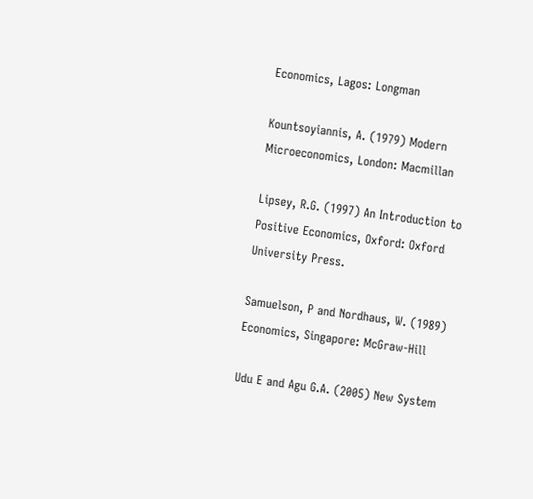Economics, Lagos: Longman

Kountsoyiannis, A. (1979) Modern Microeconomics, London: Macmillan

Lipsey, R.G. (1997) An Introduction to Positive Economics, Oxford: Oxford University Press.

Samuelson, P and Nordhaus, W. (1989) Economics, Singapore: McGraw-Hill

Udu E and Agu G.A. (2005) New System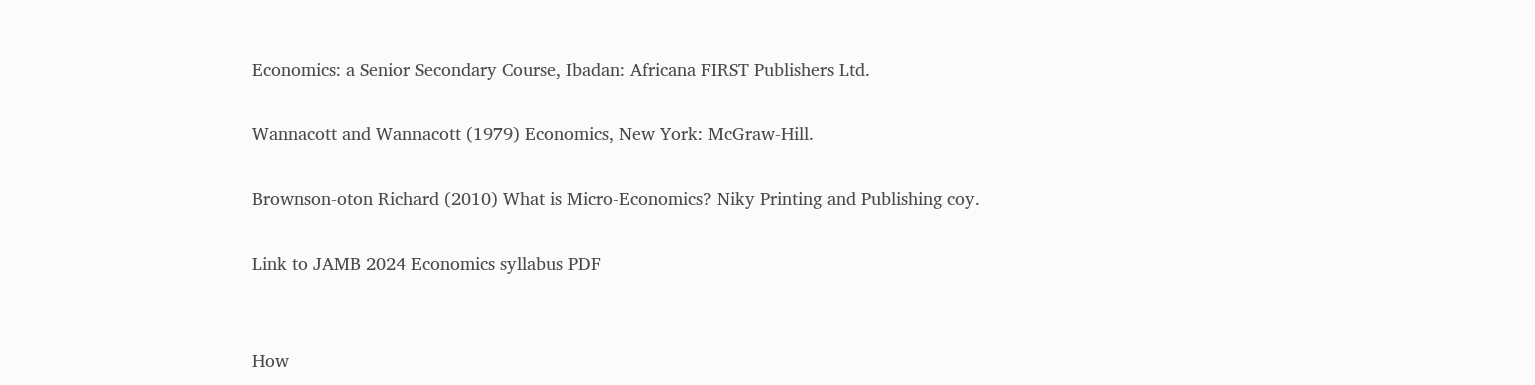Economics: a Senior Secondary Course, Ibadan: Africana FIRST Publishers Ltd.

Wannacott and Wannacott (1979) Economics, New York: McGraw-Hill.

Brownson-oton Richard (2010) What is Micro-Economics? Niky Printing and Publishing coy.

Link to JAMB 2024 Economics syllabus PDF


How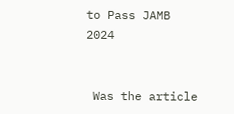to Pass JAMB 2024


 Was the article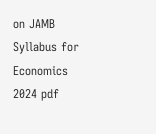on JAMB Syllabus for Economics 2024 pdf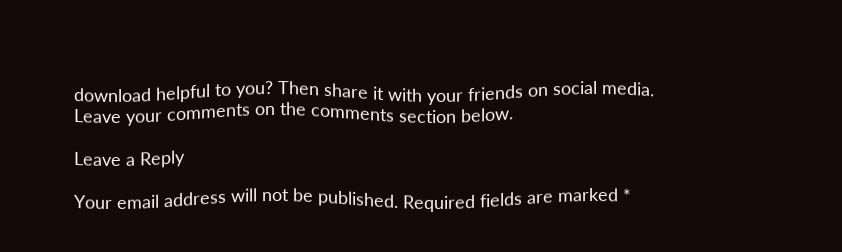download helpful to you? Then share it with your friends on social media. Leave your comments on the comments section below.

Leave a Reply

Your email address will not be published. Required fields are marked *